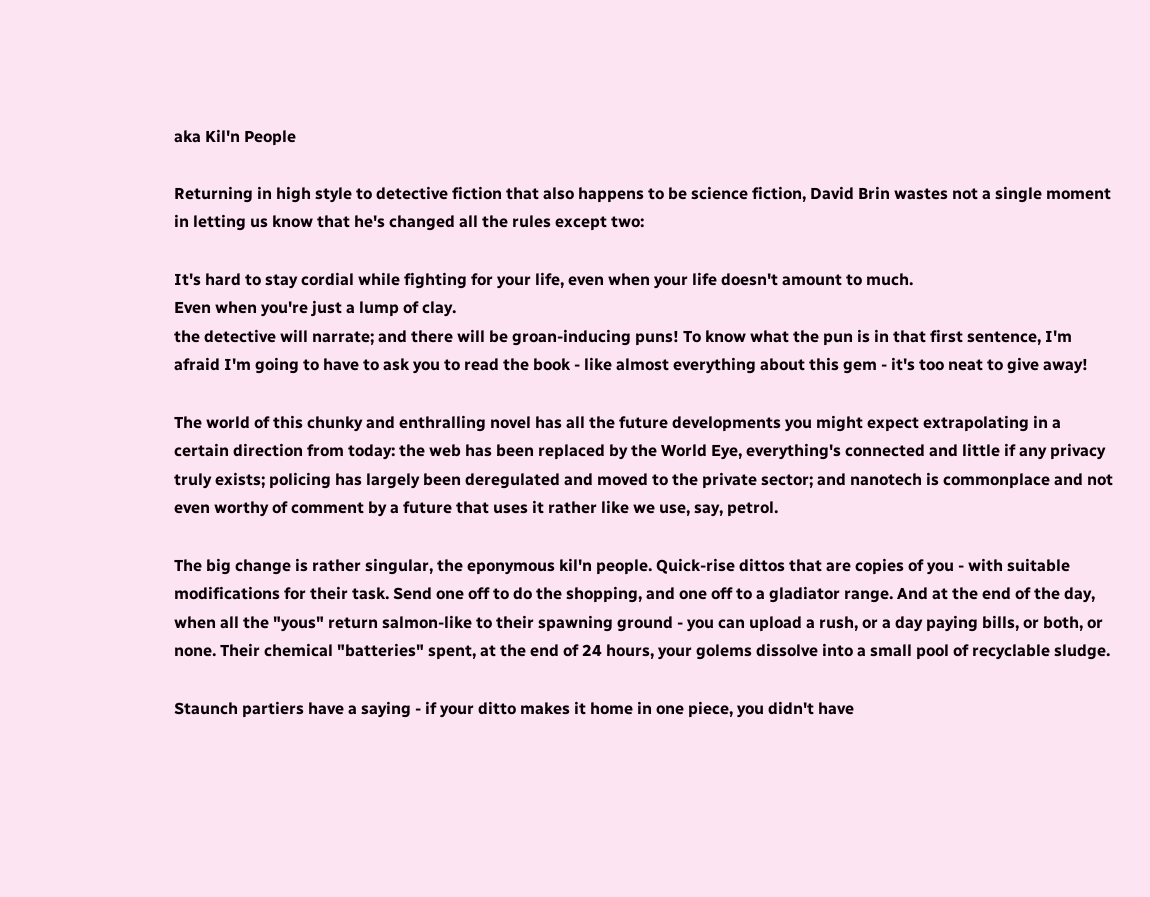aka Kil'n People

Returning in high style to detective fiction that also happens to be science fiction, David Brin wastes not a single moment in letting us know that he's changed all the rules except two:

It's hard to stay cordial while fighting for your life, even when your life doesn't amount to much.
Even when you're just a lump of clay.
the detective will narrate; and there will be groan-inducing puns! To know what the pun is in that first sentence, I'm afraid I'm going to have to ask you to read the book - like almost everything about this gem - it's too neat to give away!

The world of this chunky and enthralling novel has all the future developments you might expect extrapolating in a certain direction from today: the web has been replaced by the World Eye, everything's connected and little if any privacy truly exists; policing has largely been deregulated and moved to the private sector; and nanotech is commonplace and not even worthy of comment by a future that uses it rather like we use, say, petrol.

The big change is rather singular, the eponymous kil'n people. Quick-rise dittos that are copies of you - with suitable modifications for their task. Send one off to do the shopping, and one off to a gladiator range. And at the end of the day, when all the "yous" return salmon-like to their spawning ground - you can upload a rush, or a day paying bills, or both, or none. Their chemical "batteries" spent, at the end of 24 hours, your golems dissolve into a small pool of recyclable sludge.

Staunch partiers have a saying - if your ditto makes it home in one piece, you didn't have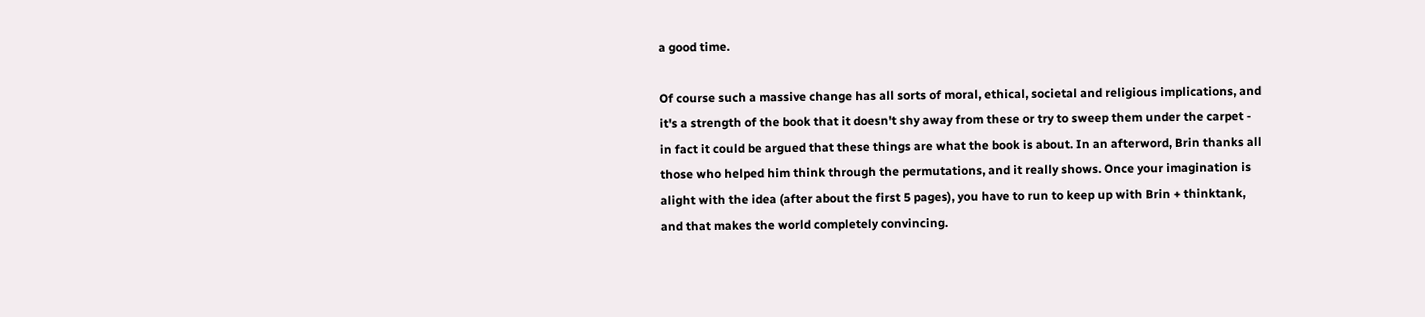a good time.

Of course such a massive change has all sorts of moral, ethical, societal and religious implications, and it's a strength of the book that it doesn't shy away from these or try to sweep them under the carpet - in fact it could be argued that these things are what the book is about. In an afterword, Brin thanks all those who helped him think through the permutations, and it really shows. Once your imagination is alight with the idea (after about the first 5 pages), you have to run to keep up with Brin + thinktank, and that makes the world completely convincing.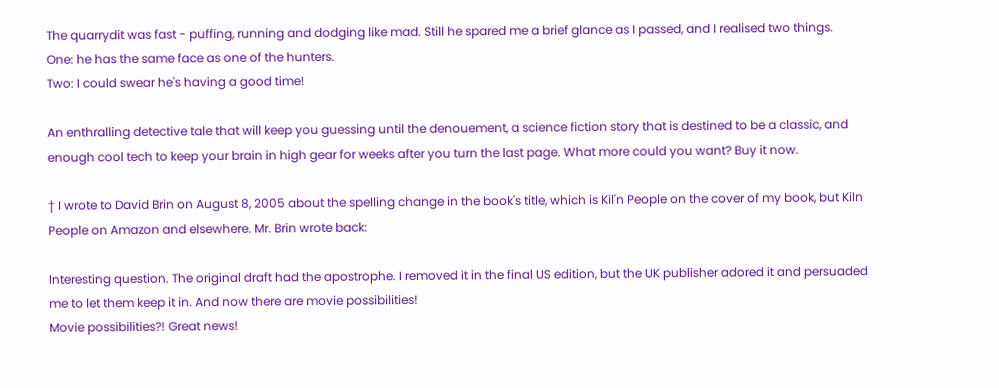The quarrydit was fast - puffing, running and dodging like mad. Still he spared me a brief glance as I passed, and I realised two things.
One: he has the same face as one of the hunters.
Two: I could swear he's having a good time!

An enthralling detective tale that will keep you guessing until the denouement, a science fiction story that is destined to be a classic, and enough cool tech to keep your brain in high gear for weeks after you turn the last page. What more could you want? Buy it now.

† I wrote to David Brin on August 8, 2005 about the spelling change in the book's title, which is Kil'n People on the cover of my book, but Kiln People on Amazon and elsewhere. Mr. Brin wrote back:

Interesting question. The original draft had the apostrophe. I removed it in the final US edition, but the UK publisher adored it and persuaded me to let them keep it in. And now there are movie possibilities!
Movie possibilities?! Great news!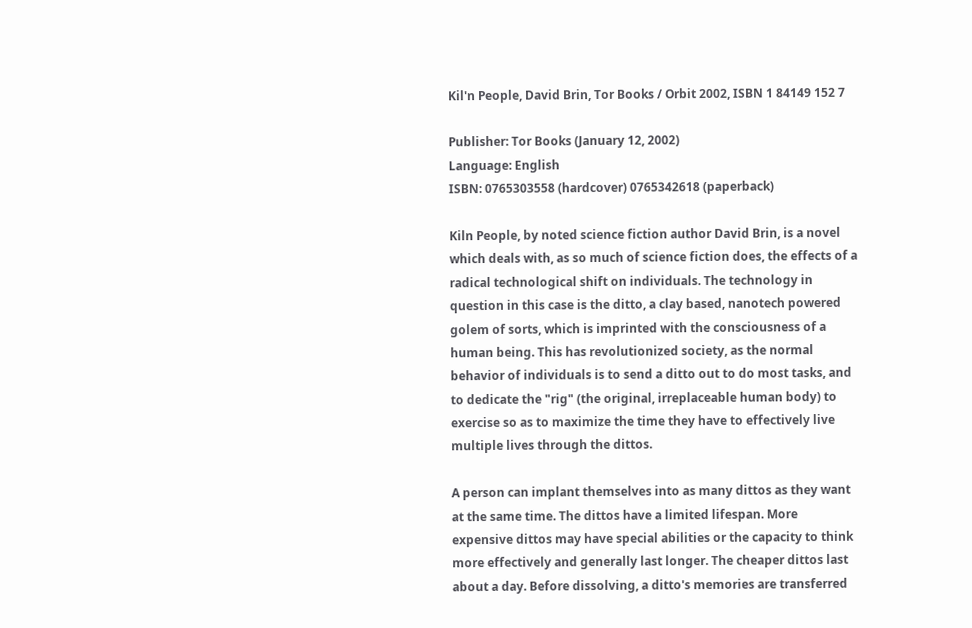Kil'n People, David Brin, Tor Books / Orbit 2002, ISBN 1 84149 152 7

Publisher: Tor Books (January 12, 2002)
Language: English
ISBN: 0765303558 (hardcover) 0765342618 (paperback)

Kiln People, by noted science fiction author David Brin, is a novel which deals with, as so much of science fiction does, the effects of a radical technological shift on individuals. The technology in question in this case is the ditto, a clay based, nanotech powered golem of sorts, which is imprinted with the consciousness of a human being. This has revolutionized society, as the normal behavior of individuals is to send a ditto out to do most tasks, and to dedicate the "rig" (the original, irreplaceable human body) to exercise so as to maximize the time they have to effectively live multiple lives through the dittos.

A person can implant themselves into as many dittos as they want at the same time. The dittos have a limited lifespan. More expensive dittos may have special abilities or the capacity to think more effectively and generally last longer. The cheaper dittos last about a day. Before dissolving, a ditto's memories are transferred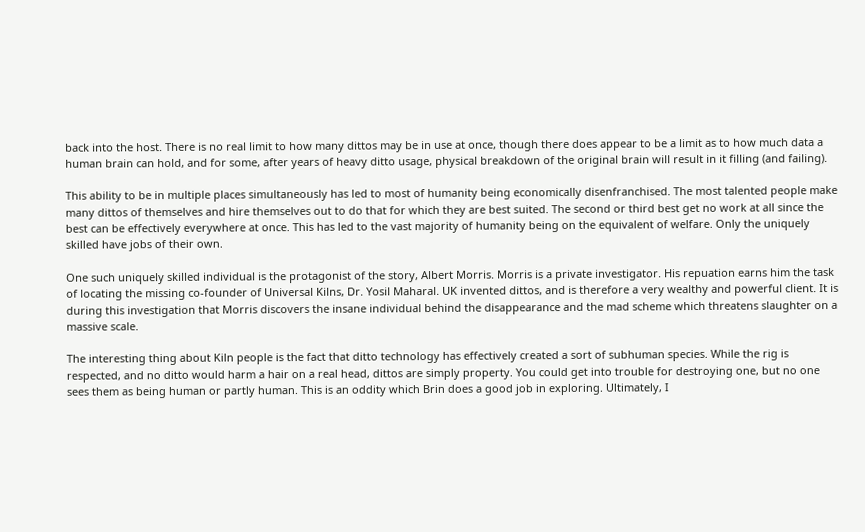back into the host. There is no real limit to how many dittos may be in use at once, though there does appear to be a limit as to how much data a human brain can hold, and for some, after years of heavy ditto usage, physical breakdown of the original brain will result in it filling (and failing).

This ability to be in multiple places simultaneously has led to most of humanity being economically disenfranchised. The most talented people make many dittos of themselves and hire themselves out to do that for which they are best suited. The second or third best get no work at all since the best can be effectively everywhere at once. This has led to the vast majority of humanity being on the equivalent of welfare. Only the uniquely skilled have jobs of their own.

One such uniquely skilled individual is the protagonist of the story, Albert Morris. Morris is a private investigator. His repuation earns him the task of locating the missing co-founder of Universal Kilns, Dr. Yosil Maharal. UK invented dittos, and is therefore a very wealthy and powerful client. It is during this investigation that Morris discovers the insane individual behind the disappearance and the mad scheme which threatens slaughter on a massive scale.

The interesting thing about Kiln people is the fact that ditto technology has effectively created a sort of subhuman species. While the rig is respected, and no ditto would harm a hair on a real head, dittos are simply property. You could get into trouble for destroying one, but no one sees them as being human or partly human. This is an oddity which Brin does a good job in exploring. Ultimately, I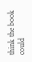think the book could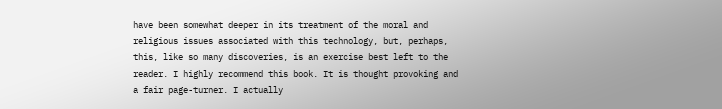have been somewhat deeper in its treatment of the moral and religious issues associated with this technology, but, perhaps, this, like so many discoveries, is an exercise best left to the reader. I highly recommend this book. It is thought provoking and a fair page-turner. I actually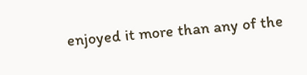enjoyed it more than any of the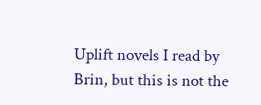Uplift novels I read by Brin, but this is not the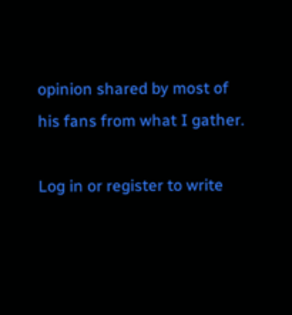opinion shared by most of his fans from what I gather.

Log in or register to write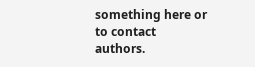something here or to contact authors.